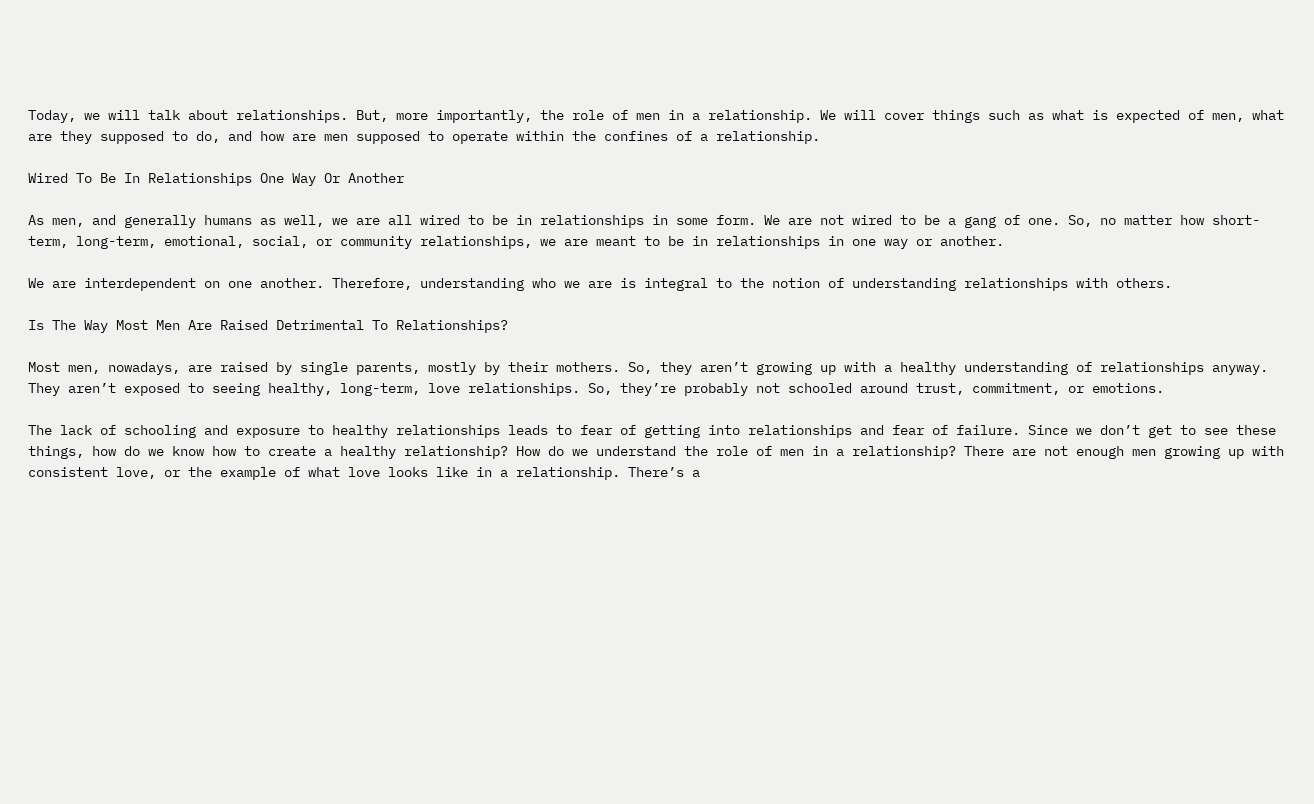Today, we will talk about relationships. But, more importantly, the role of men in a relationship. We will cover things such as what is expected of men, what are they supposed to do, and how are men supposed to operate within the confines of a relationship.

Wired To Be In Relationships One Way Or Another

As men, and generally humans as well, we are all wired to be in relationships in some form. We are not wired to be a gang of one. So, no matter how short-term, long-term, emotional, social, or community relationships, we are meant to be in relationships in one way or another.

We are interdependent on one another. Therefore, understanding who we are is integral to the notion of understanding relationships with others.

Is The Way Most Men Are Raised Detrimental To Relationships?

Most men, nowadays, are raised by single parents, mostly by their mothers. So, they aren’t growing up with a healthy understanding of relationships anyway. They aren’t exposed to seeing healthy, long-term, love relationships. So, they’re probably not schooled around trust, commitment, or emotions.

The lack of schooling and exposure to healthy relationships leads to fear of getting into relationships and fear of failure. Since we don’t get to see these things, how do we know how to create a healthy relationship? How do we understand the role of men in a relationship? There are not enough men growing up with consistent love, or the example of what love looks like in a relationship. There’s a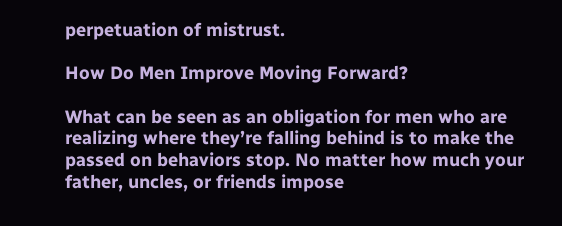perpetuation of mistrust.

How Do Men Improve Moving Forward?

What can be seen as an obligation for men who are realizing where they’re falling behind is to make the passed on behaviors stop. No matter how much your father, uncles, or friends impose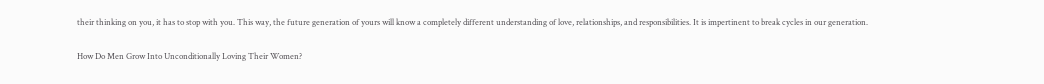their thinking on you, it has to stop with you. This way, the future generation of yours will know a completely different understanding of love, relationships, and responsibilities. It is impertinent to break cycles in our generation.

How Do Men Grow Into Unconditionally Loving Their Women?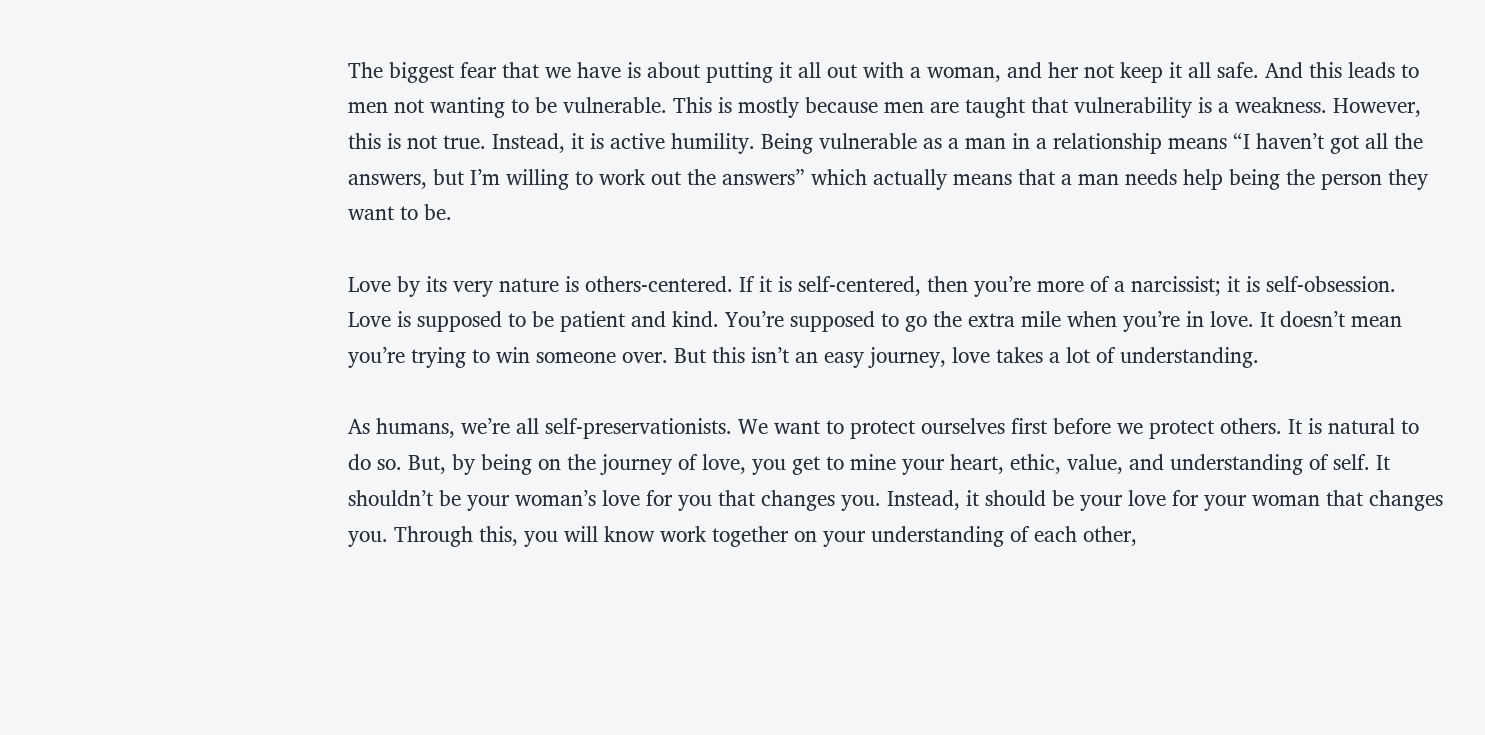The biggest fear that we have is about putting it all out with a woman, and her not keep it all safe. And this leads to men not wanting to be vulnerable. This is mostly because men are taught that vulnerability is a weakness. However, this is not true. Instead, it is active humility. Being vulnerable as a man in a relationship means “I haven’t got all the answers, but I’m willing to work out the answers” which actually means that a man needs help being the person they want to be.

Love by its very nature is others-centered. If it is self-centered, then you’re more of a narcissist; it is self-obsession. Love is supposed to be patient and kind. You’re supposed to go the extra mile when you’re in love. It doesn’t mean you’re trying to win someone over. But this isn’t an easy journey, love takes a lot of understanding.

As humans, we’re all self-preservationists. We want to protect ourselves first before we protect others. It is natural to do so. But, by being on the journey of love, you get to mine your heart, ethic, value, and understanding of self. It shouldn’t be your woman’s love for you that changes you. Instead, it should be your love for your woman that changes you. Through this, you will know work together on your understanding of each other,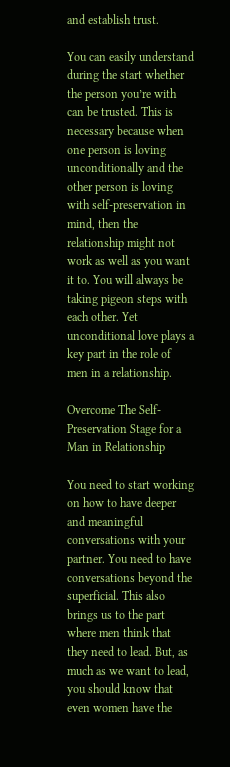and establish trust.

You can easily understand during the start whether the person you’re with can be trusted. This is necessary because when one person is loving unconditionally and the other person is loving with self-preservation in mind, then the relationship might not work as well as you want it to. You will always be taking pigeon steps with each other. Yet unconditional love plays a key part in the role of men in a relationship.

Overcome The Self-Preservation Stage for a Man in Relationship

You need to start working on how to have deeper and meaningful conversations with your partner. You need to have conversations beyond the superficial. This also brings us to the part where men think that they need to lead. But, as much as we want to lead, you should know that even women have the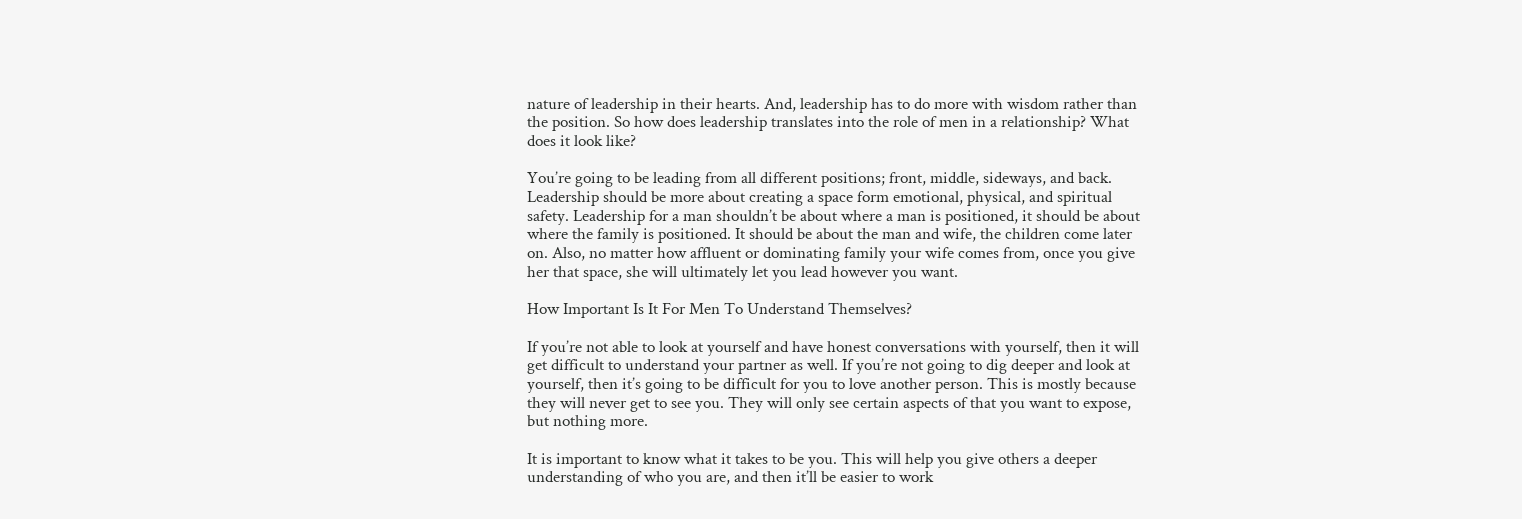nature of leadership in their hearts. And, leadership has to do more with wisdom rather than the position. So how does leadership translates into the role of men in a relationship? What does it look like?

You’re going to be leading from all different positions; front, middle, sideways, and back. Leadership should be more about creating a space form emotional, physical, and spiritual safety. Leadership for a man shouldn’t be about where a man is positioned, it should be about where the family is positioned. It should be about the man and wife, the children come later on. Also, no matter how affluent or dominating family your wife comes from, once you give her that space, she will ultimately let you lead however you want.

How Important Is It For Men To Understand Themselves?

If you’re not able to look at yourself and have honest conversations with yourself, then it will get difficult to understand your partner as well. If you’re not going to dig deeper and look at yourself, then it’s going to be difficult for you to love another person. This is mostly because they will never get to see you. They will only see certain aspects of that you want to expose, but nothing more.

It is important to know what it takes to be you. This will help you give others a deeper understanding of who you are, and then it’ll be easier to work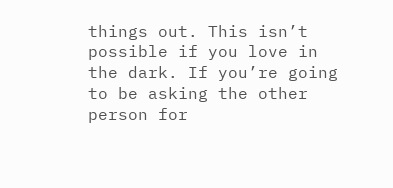things out. This isn’t possible if you love in the dark. If you’re going to be asking the other person for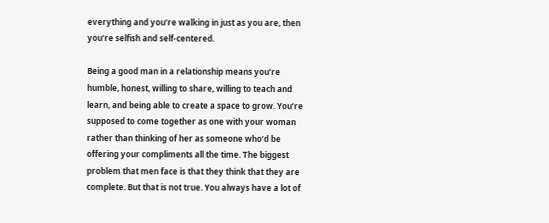everything and you’re walking in just as you are, then you’re selfish and self-centered.

Being a good man in a relationship means you’re humble, honest, willing to share, willing to teach and learn, and being able to create a space to grow. You’re supposed to come together as one with your woman rather than thinking of her as someone who’d be offering your compliments all the time. The biggest problem that men face is that they think that they are complete. But that is not true. You always have a lot of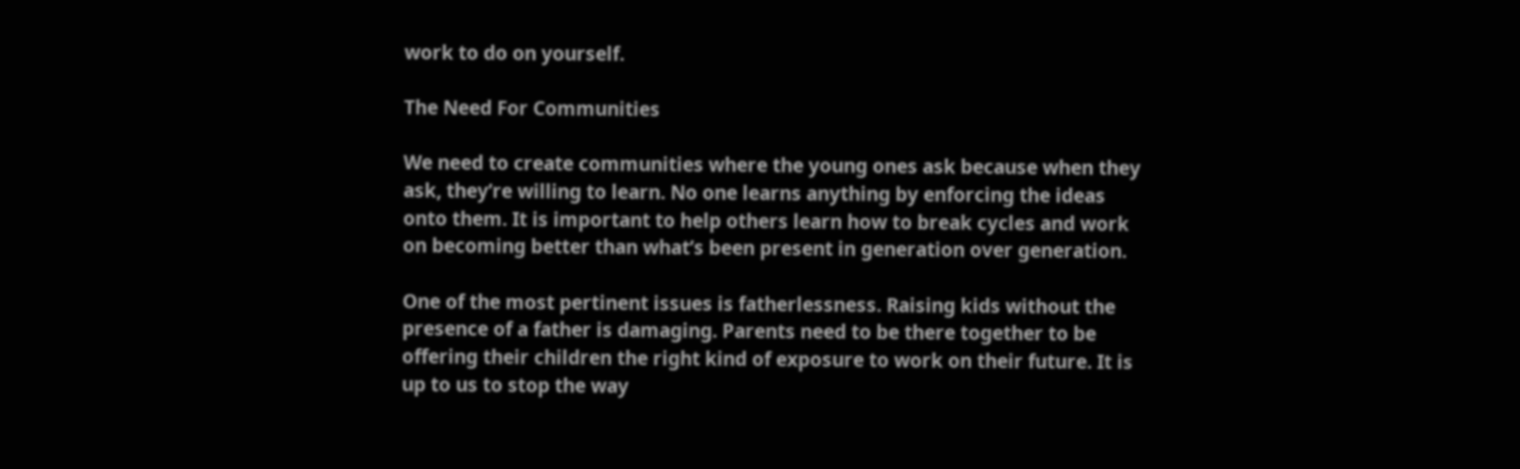work to do on yourself.

The Need For Communities

We need to create communities where the young ones ask because when they ask, they’re willing to learn. No one learns anything by enforcing the ideas onto them. It is important to help others learn how to break cycles and work on becoming better than what’s been present in generation over generation.

One of the most pertinent issues is fatherlessness. Raising kids without the presence of a father is damaging. Parents need to be there together to be offering their children the right kind of exposure to work on their future. It is up to us to stop the way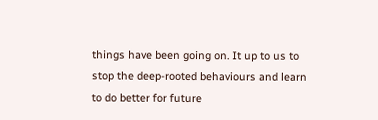things have been going on. It up to us to stop the deep-rooted behaviours and learn to do better for future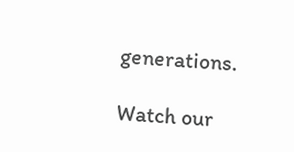generations.

Watch our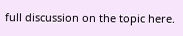full discussion on the topic here.